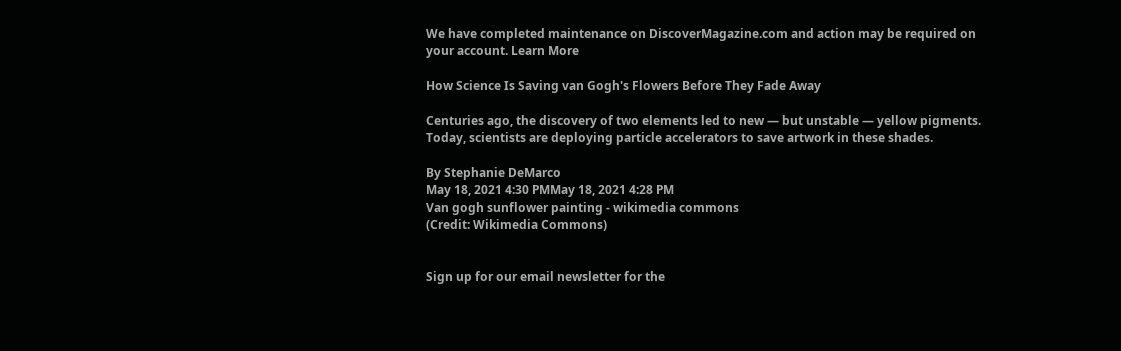We have completed maintenance on DiscoverMagazine.com and action may be required on your account. Learn More

How Science Is Saving van Gogh's Flowers Before They Fade Away

Centuries ago, the discovery of two elements led to new — but unstable — yellow pigments. Today, scientists are deploying particle accelerators to save artwork in these shades.

By Stephanie DeMarco
May 18, 2021 4:30 PMMay 18, 2021 4:28 PM
Van gogh sunflower painting - wikimedia commons
(Credit: Wikimedia Commons)


Sign up for our email newsletter for the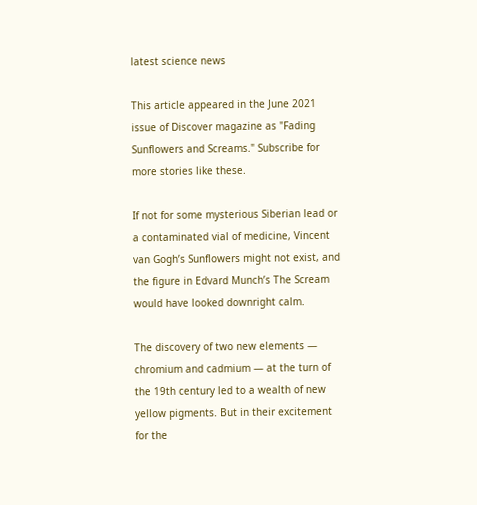latest science news

This article appeared in the June 2021 issue of Discover magazine as "Fading Sunflowers and Screams." Subscribe for more stories like these.

If not for some mysterious Siberian lead or a contaminated vial of medicine, Vincent van Gogh’s Sunflowers might not exist, and the figure in Edvard Munch’s The Scream would have looked downright calm.

The discovery of two new elements — chromium and cadmium — at the turn of the 19th century led to a wealth of new yellow pigments. But in their excitement for the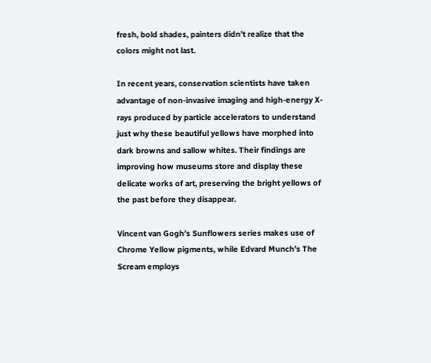fresh, bold shades, painters didn’t realize that the colors might not last.

In recent years, conservation scientists have taken advantage of non-invasive imaging and high-energy X-rays produced by particle accelerators to understand just why these beautiful yellows have morphed into dark browns and sallow whites. Their findings are improving how museums store and display these delicate works of art, preserving the bright yellows of the past before they disappear.

Vincent van Gogh’s Sunflowers series makes use of Chrome Yellow pigments, while Edvard Munch’s The Scream employs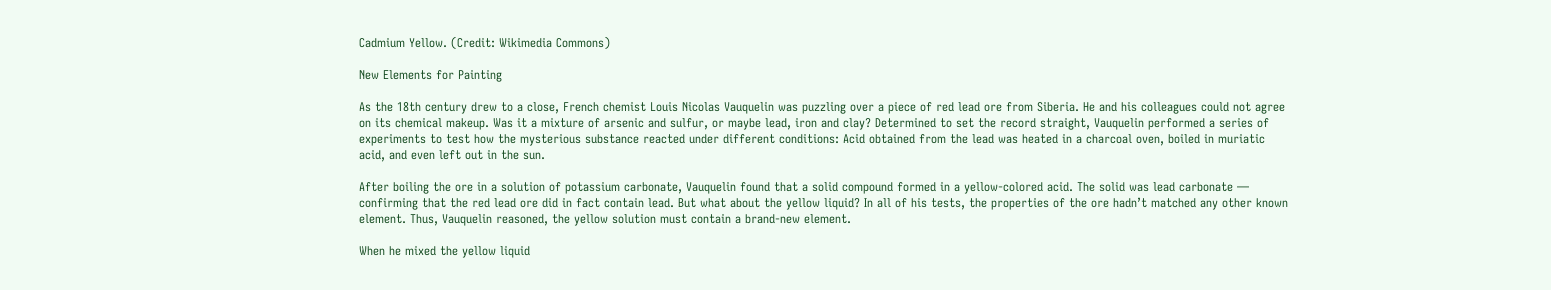Cadmium Yellow. (Credit: Wikimedia Commons)

New Elements for Painting

As the 18th century drew to a close, French chemist Louis Nicolas Vauquelin was puzzling over a piece of red lead ore from Siberia. He and his colleagues could not agree on its chemical makeup. Was it a mixture of arsenic and sulfur, or maybe lead, iron and clay? Determined to set the record straight, Vauquelin performed a series of experiments to test how the mysterious substance reacted under different conditions: Acid obtained from the lead was heated in a charcoal oven, boiled in muriatic acid, and even left out in the sun.

After boiling the ore in a solution of potassium carbonate, Vauquelin found that a solid compound formed in a yellow-colored acid. The solid was lead carbonate — confirming that the red lead ore did in fact contain lead. But what about the yellow liquid? In all of his tests, the properties of the ore hadn’t matched any other known element. Thus, Vauquelin reasoned, the yellow solution must contain a brand-new element.

When he mixed the yellow liquid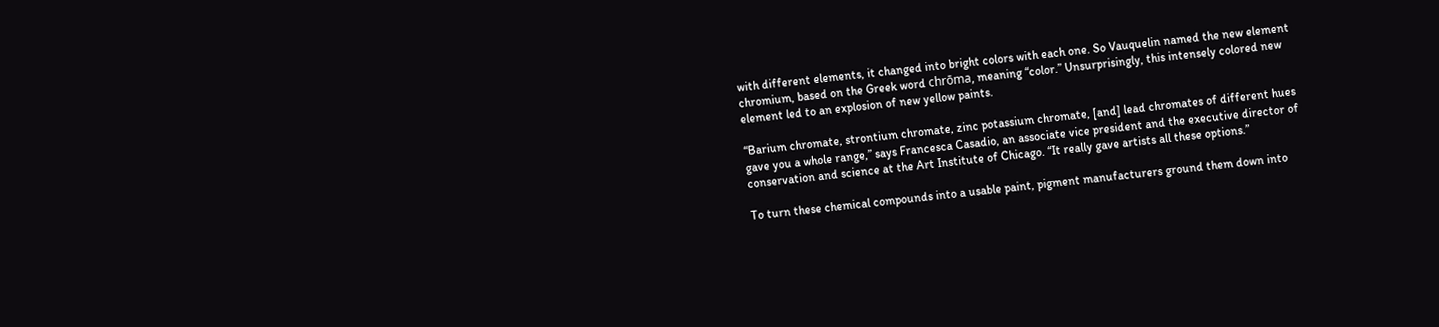with different elements, it changed into bright colors with each one. So Vauquelin named the new element chromium, based on the Greek word chrōma, meaning “color.” Unsurprisingly, this intensely colored new element led to an explosion of new yellow paints.

“Barium chromate, strontium chromate, zinc potassium chromate, [and] lead chromates of different hues gave you a whole range,” says Francesca Casadio, an associate vice president and the executive director of conservation and science at the Art Institute of Chicago. “It really gave artists all these options.”

To turn these chemical compounds into a usable paint, pigment manufacturers ground them down into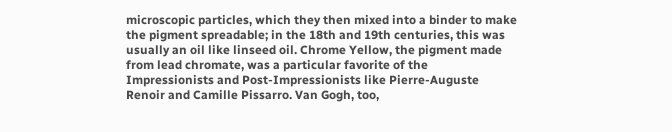microscopic particles, which they then mixed into a binder to make the pigment spreadable; in the 18th and 19th centuries, this was usually an oil like linseed oil. Chrome Yellow, the pigment made from lead chromate, was a particular favorite of the Impressionists and Post-Impressionists like Pierre-Auguste Renoir and Camille Pissarro. Van Gogh, too,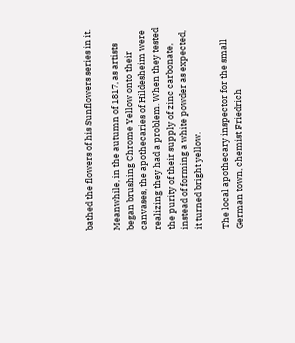bathed the flowers of his Sunflowers series in it.

Meanwhile, in the autumn of 1817, as artists began brushing Chrome Yellow onto their canvases, the apothecaries of Hildesheim were realizing they had a problem. When they tested the purity of their supply of zinc carbonate, instead of forming a white powder as expected, it turned bright yellow.

The local apothecary inspector for the small German town, chemist Friedrich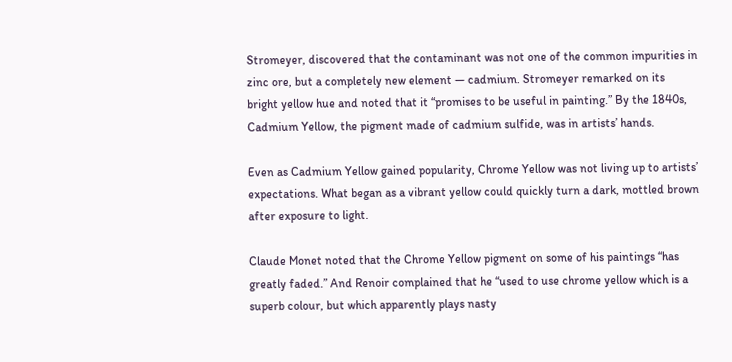Stromeyer, discovered that the contaminant was not one of the common impurities in zinc ore, but a completely new element — cadmium. Stromeyer remarked on its bright yellow hue and noted that it “promises to be useful in painting.” By the 1840s, Cadmium Yellow, the pigment made of cadmium sulfide, was in artists’ hands.

Even as Cadmium Yellow gained popularity, Chrome Yellow was not living up to artists’ expectations. What began as a vibrant yellow could quickly turn a dark, mottled brown after exposure to light.

Claude Monet noted that the Chrome Yellow pigment on some of his paintings “has greatly faded.” And Renoir complained that he “used to use chrome yellow which is a superb colour, but which apparently plays nasty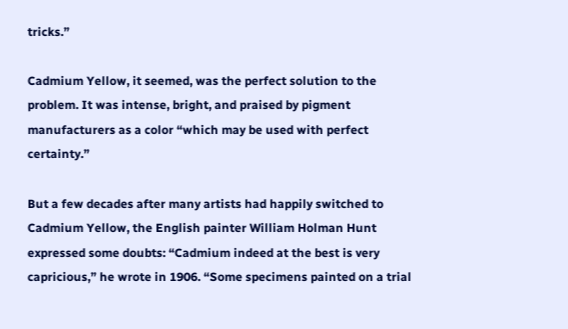tricks.”

Cadmium Yellow, it seemed, was the perfect solution to the problem. It was intense, bright, and praised by pigment manufacturers as a color “which may be used with perfect certainty.”

But a few decades after many artists had happily switched to Cadmium Yellow, the English painter William Holman Hunt expressed some doubts: “Cadmium indeed at the best is very capricious,” he wrote in 1906. “Some specimens painted on a trial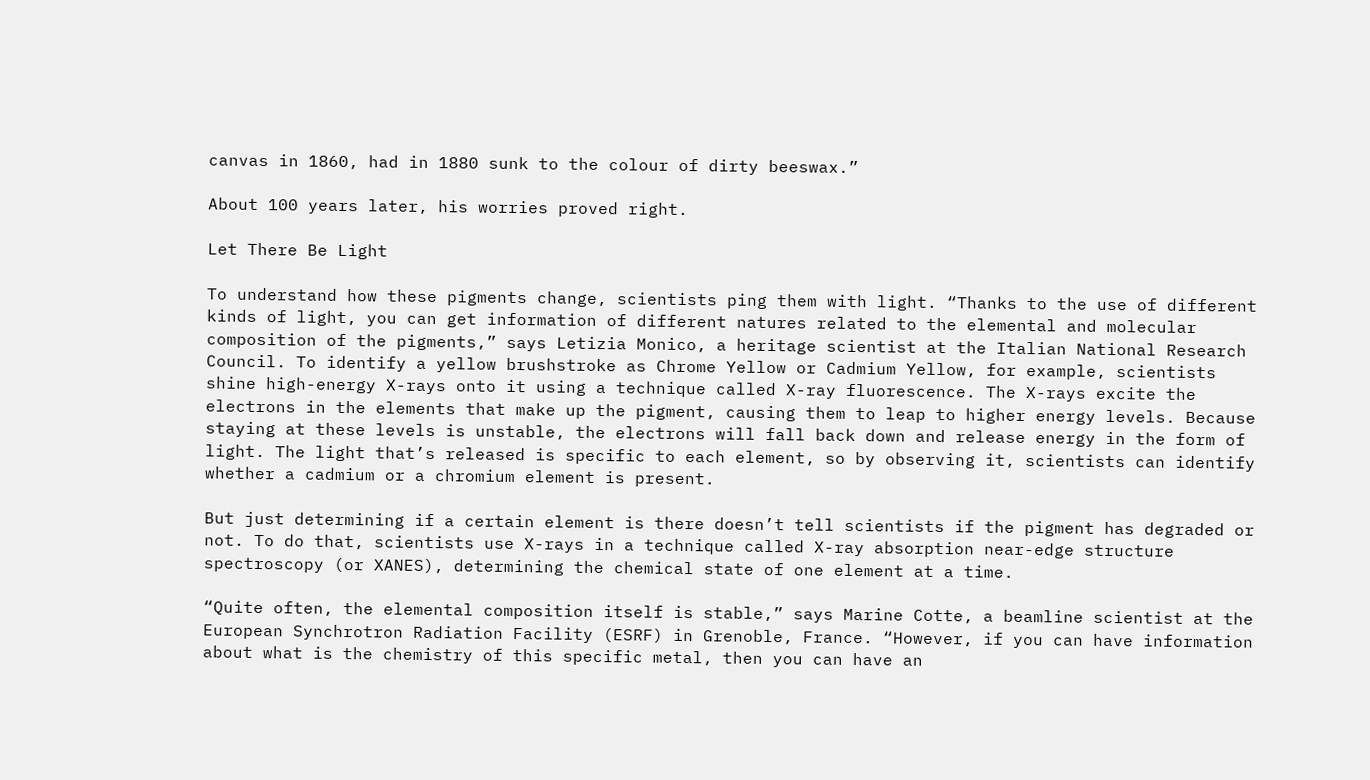canvas in 1860, had in 1880 sunk to the colour of dirty beeswax.”

About 100 years later, his worries proved right.

Let There Be Light

To understand how these pigments change, scientists ping them with light. “Thanks to the use of different kinds of light, you can get information of different natures related to the elemental and molecular composition of the pigments,” says Letizia Monico, a heritage scientist at the Italian National Research Council. To identify a yellow brushstroke as Chrome Yellow or Cadmium Yellow, for example, scientists shine high-energy X-rays onto it using a technique called X-ray fluorescence. The X-rays excite the electrons in the elements that make up the pigment, causing them to leap to higher energy levels. Because staying at these levels is unstable, the electrons will fall back down and release energy in the form of light. The light that’s released is specific to each element, so by observing it, scientists can identify whether a cadmium or a chromium element is present.

But just determining if a certain element is there doesn’t tell scientists if the pigment has degraded or not. To do that, scientists use X-rays in a technique called X-ray absorption near-edge structure spectroscopy (or XANES), determining the chemical state of one element at a time.

“Quite often, the elemental composition itself is stable,” says Marine Cotte, a beamline scientist at the European Synchrotron Radiation Facility (ESRF) in Grenoble, France. “However, if you can have information about what is the chemistry of this specific metal, then you can have an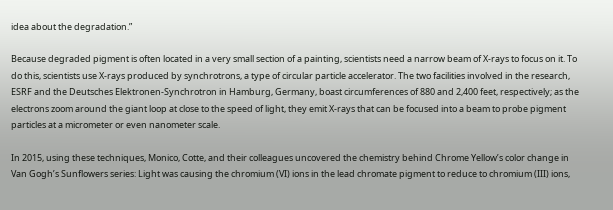idea about the degradation.”

Because degraded pigment is often located in a very small section of a painting, scientists need a narrow beam of X-rays to focus on it. To do this, scientists use X-rays produced by synchrotrons, a type of circular particle accelerator. The two facilities involved in the research, ESRF and the Deutsches Elektronen-Synchrotron in Hamburg, Germany, boast circumferences of 880 and 2,400 feet, respectively; as the electrons zoom around the giant loop at close to the speed of light, they emit X-rays that can be focused into a beam to probe pigment particles at a micrometer or even nanometer scale.

In 2015, using these techniques, Monico, Cotte, and their colleagues uncovered the chemistry behind Chrome Yellow’s color change in Van Gogh’s Sunflowers series: Light was causing the chromium (VI) ions in the lead chromate pigment to reduce to chromium (III) ions,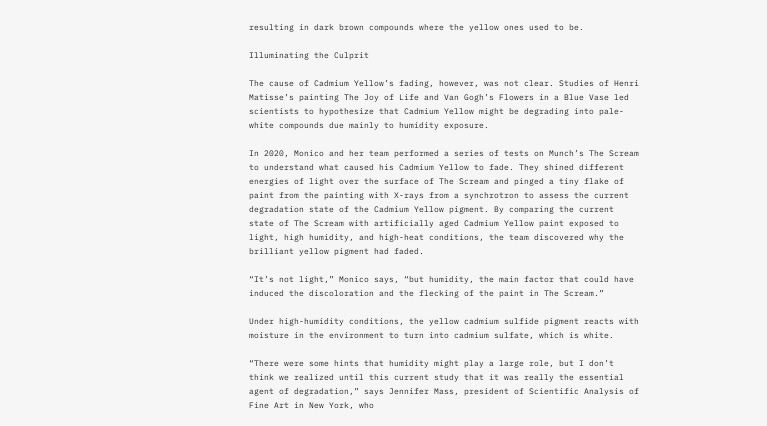resulting in dark brown compounds where the yellow ones used to be.

Illuminating the Culprit

The cause of Cadmium Yellow’s fading, however, was not clear. Studies of Henri Matisse’s painting The Joy of Life and Van Gogh’s Flowers in a Blue Vase led scientists to hypothesize that Cadmium Yellow might be degrading into pale-white compounds due mainly to humidity exposure.

In 2020, Monico and her team performed a series of tests on Munch’s The Scream to understand what caused his Cadmium Yellow to fade. They shined different energies of light over the surface of The Scream and pinged a tiny flake of paint from the painting with X-rays from a synchrotron to assess the current degradation state of the Cadmium Yellow pigment. By comparing the current state of The Scream with artificially aged Cadmium Yellow paint exposed to light, high humidity, and high-heat conditions, the team discovered why the brilliant yellow pigment had faded.

“It’s not light,” Monico says, “but humidity, the main factor that could have induced the discoloration and the flecking of the paint in The Scream.”

Under high-humidity conditions, the yellow cadmium sulfide pigment reacts with moisture in the environment to turn into cadmium sulfate, which is white.

“There were some hints that humidity might play a large role, but I don’t think we realized until this current study that it was really the essential agent of degradation,” says Jennifer Mass, president of Scientific Analysis of Fine Art in New York, who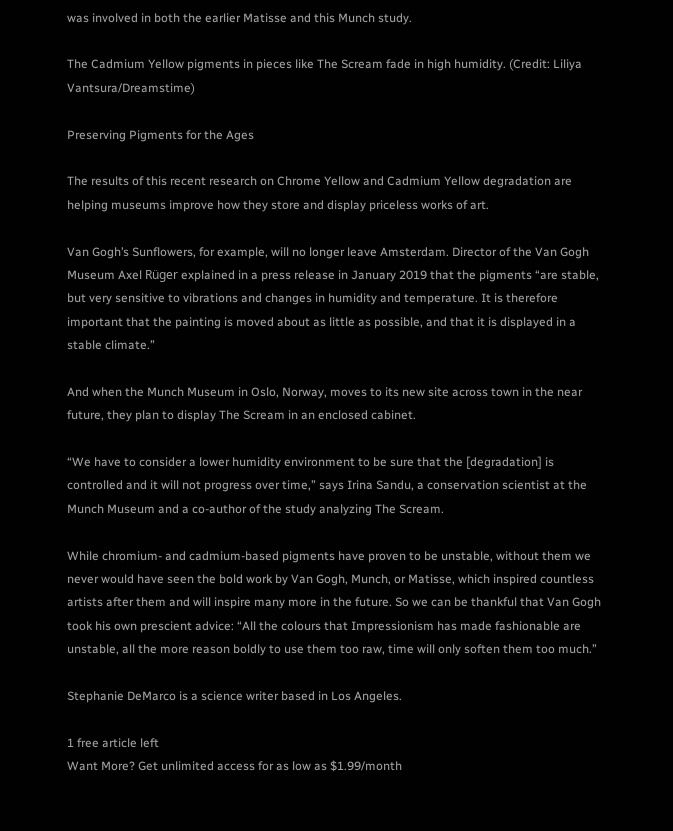was involved in both the earlier Matisse and this Munch study.

The Cadmium Yellow pigments in pieces like The Scream fade in high humidity. (Credit: Liliya Vantsura/Dreamstime)

Preserving Pigments for the Ages

The results of this recent research on Chrome Yellow and Cadmium Yellow degradation are helping museums improve how they store and display priceless works of art.

Van Gogh’s Sunflowers, for example, will no longer leave Amsterdam. Director of the Van Gogh Museum Axel Rüger explained in a press release in January 2019 that the pigments “are stable, but very sensitive to vibrations and changes in humidity and temperature. It is therefore important that the painting is moved about as little as possible, and that it is displayed in a stable climate.”

And when the Munch Museum in Oslo, Norway, moves to its new site across town in the near future, they plan to display The Scream in an enclosed cabinet.

“We have to consider a lower humidity environment to be sure that the [degradation] is controlled and it will not progress over time,” says Irina Sandu, a conservation scientist at the Munch Museum and a co-author of the study analyzing The Scream.

While chromium- and cadmium-based pigments have proven to be unstable, without them we never would have seen the bold work by Van Gogh, Munch, or Matisse, which inspired countless artists after them and will inspire many more in the future. So we can be thankful that Van Gogh took his own prescient advice: “All the colours that Impressionism has made fashionable are unstable, all the more reason boldly to use them too raw, time will only soften them too much.”

Stephanie DeMarco is a science writer based in Los Angeles.

1 free article left
Want More? Get unlimited access for as low as $1.99/month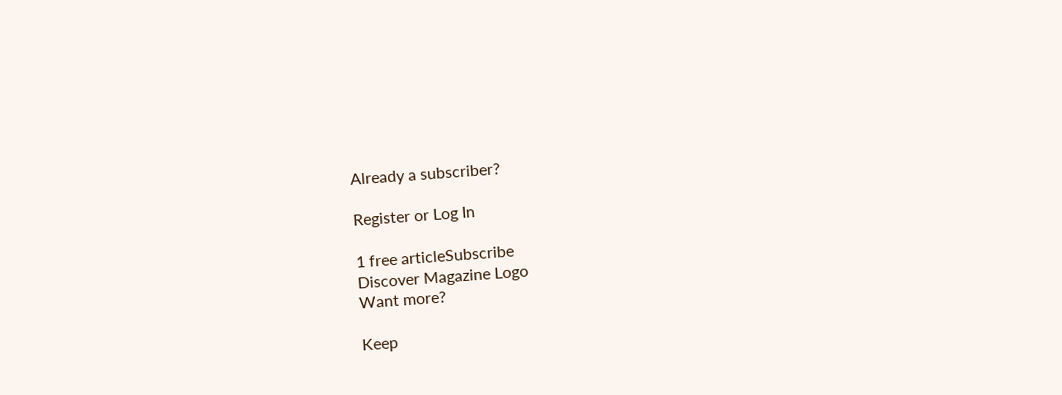Already a subscriber?

Register or Log In

1 free articleSubscribe
Discover Magazine Logo
Want more?

Keep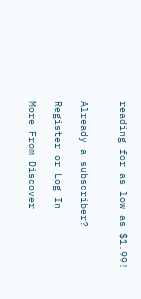reading for as low as $1.99!


Already a subscriber?

Register or Log In

More From Discover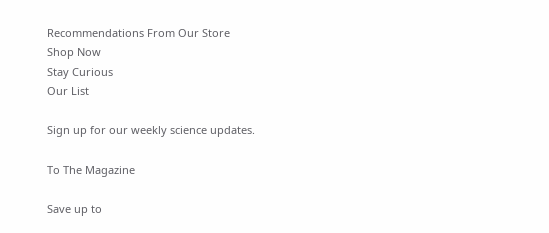Recommendations From Our Store
Shop Now
Stay Curious
Our List

Sign up for our weekly science updates.

To The Magazine

Save up to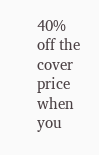40% off the cover price when you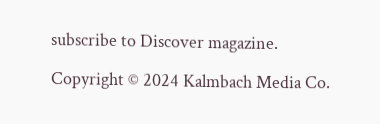subscribe to Discover magazine.

Copyright © 2024 Kalmbach Media Co.